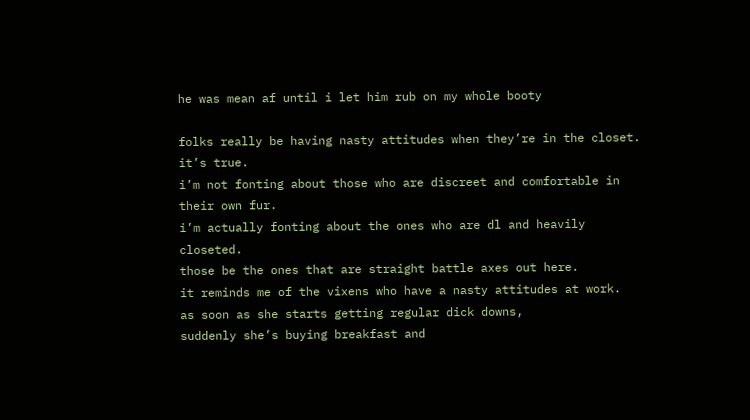he was mean af until i let him rub on my whole booty

folks really be having nasty attitudes when they’re in the closet.
it’s true.
i’m not fonting about those who are discreet and comfortable in their own fur.
i’m actually fonting about the ones who are dl and heavily closeted.
those be the ones that are straight battle axes out here.
it reminds me of the vixens who have a nasty attitudes at work.
as soon as she starts getting regular dick downs,
suddenly she’s buying breakfast and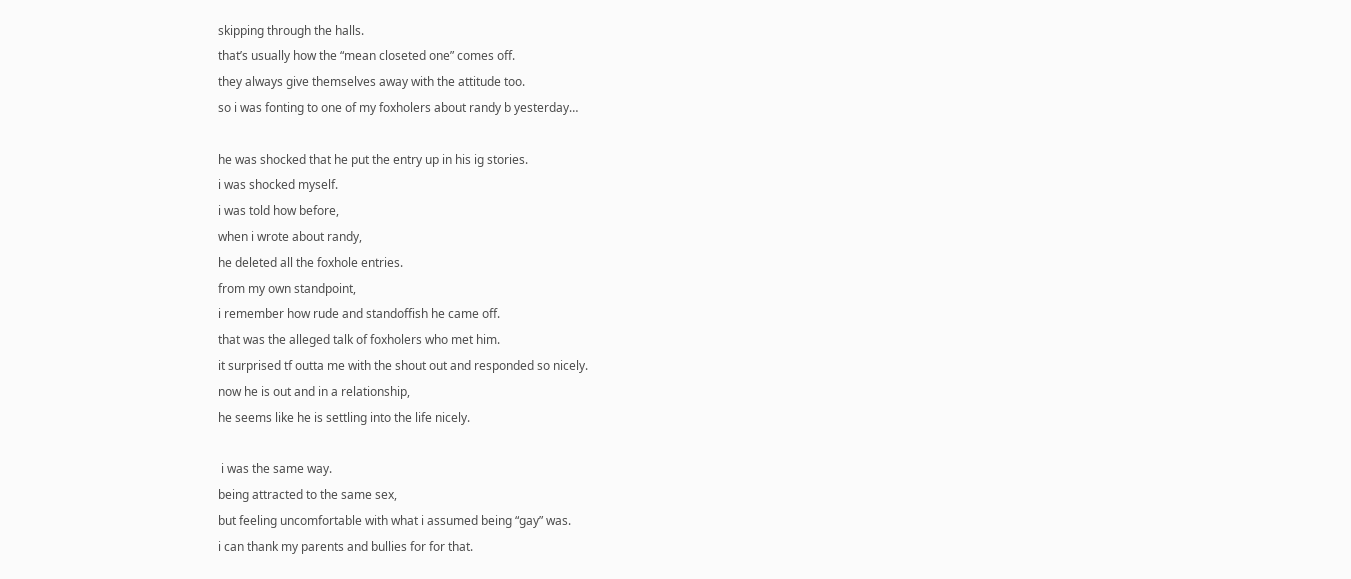skipping through the halls.
that’s usually how the “mean closeted one” comes off.
they always give themselves away with the attitude too.
so i was fonting to one of my foxholers about randy b yesterday…

he was shocked that he put the entry up in his ig stories.
i was shocked myself.
i was told how before,
when i wrote about randy,
he deleted all the foxhole entries.
from my own standpoint,
i remember how rude and standoffish he came off.
that was the alleged talk of foxholers who met him.
it surprised tf outta me with the shout out and responded so nicely.
now he is out and in a relationship,
he seems like he is settling into the life nicely.

 i was the same way.
being attracted to the same sex,
but feeling uncomfortable with what i assumed being “gay” was.
i can thank my parents and bullies for for that.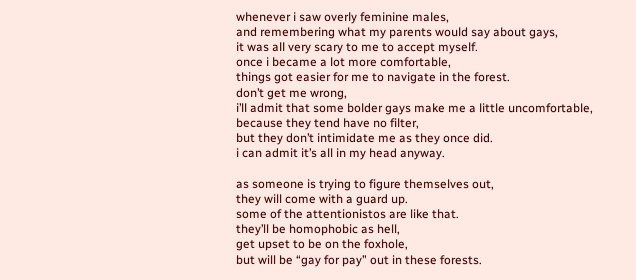whenever i saw overly feminine males,
and remembering what my parents would say about gays,
it was all very scary to me to accept myself.
once i became a lot more comfortable,
things got easier for me to navigate in the forest.
don’t get me wrong,
i’ll admit that some bolder gays make me a little uncomfortable,
because they tend have no filter,
but they don’t intimidate me as they once did.
i can admit it’s all in my head anyway.

as someone is trying to figure themselves out,
they will come with a guard up.
some of the attentionistos are like that.
they’ll be homophobic as hell,
get upset to be on the foxhole,
but will be “gay for pay” out in these forests.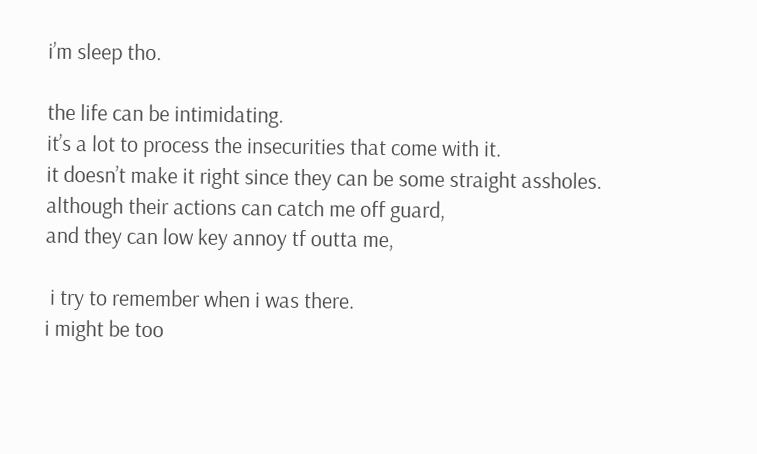i’m sleep tho.

the life can be intimidating.
it’s a lot to process the insecurities that come with it.
it doesn’t make it right since they can be some straight assholes.
although their actions can catch me off guard,
and they can low key annoy tf outta me,

 i try to remember when i was there.
i might be too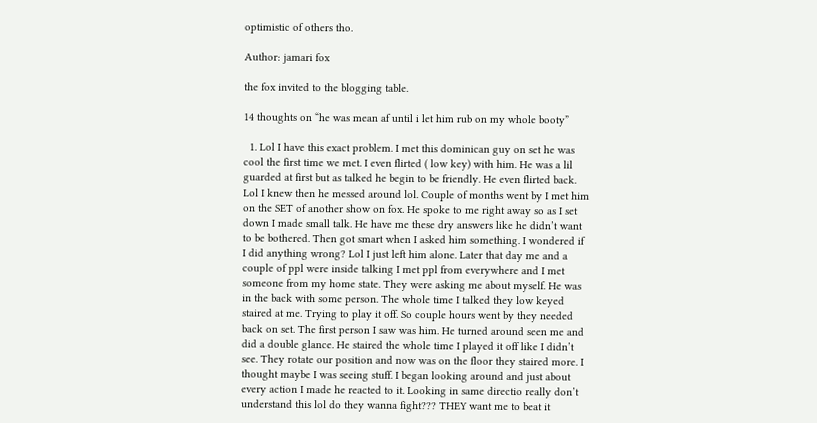optimistic of others tho.

Author: jamari fox

the fox invited to the blogging table.

14 thoughts on “he was mean af until i let him rub on my whole booty”

  1. Lol I have this exact problem. I met this dominican guy on set he was cool the first time we met. I even flirted ( low key) with him. He was a lil guarded at first but as talked he begin to be friendly. He even flirted back. Lol I knew then he messed around lol. Couple of months went by I met him on the SET of another show on fox. He spoke to me right away so as I set down I made small talk. He have me these dry answers like he didn’t want to be bothered. Then got smart when I asked him something. I wondered if I did anything wrong? Lol I just left him alone. Later that day me and a couple of ppl were inside talking I met ppl from everywhere and I met someone from my home state. They were asking me about myself. He was in the back with some person. The whole time I talked they low keyed staired at me. Trying to play it off. So couple hours went by they needed back on set. The first person I saw was him. He turned around seen me and did a double glance. He staired the whole time I played it off like I didn’t see. They rotate our position and now was on the floor they staired more. I thought maybe I was seeing stuff. I began looking around and just about every action I made he reacted to it. Looking in same directio really don’t understand this lol do they wanna fight??? THEY want me to beat it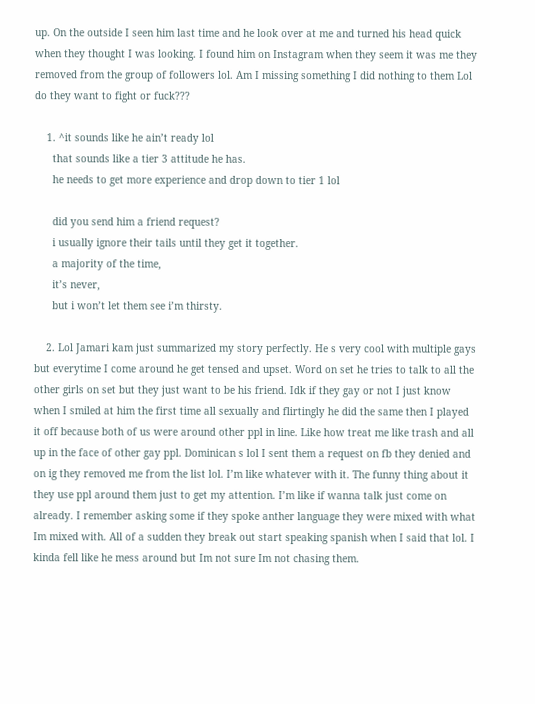up. On the outside I seen him last time and he look over at me and turned his head quick when they thought I was looking. I found him on Instagram when they seem it was me they removed from the group of followers lol. Am I missing something I did nothing to them Lol do they want to fight or fuck???

    1. ^it sounds like he ain’t ready lol
      that sounds like a tier 3 attitude he has.
      he needs to get more experience and drop down to tier 1 lol

      did you send him a friend request?
      i usually ignore their tails until they get it together.
      a majority of the time,
      it’s never,
      but i won’t let them see i’m thirsty.

    2. Lol Jamari kam just summarized my story perfectly. He s very cool with multiple gays but everytime I come around he get tensed and upset. Word on set he tries to talk to all the other girls on set but they just want to be his friend. Idk if they gay or not I just know when I smiled at him the first time all sexually and flirtingly he did the same then I played it off because both of us were around other ppl in line. Like how treat me like trash and all up in the face of other gay ppl. Dominican s lol I sent them a request on fb they denied and on ig they removed me from the list lol. I’m like whatever with it. The funny thing about it they use ppl around them just to get my attention. I’m like if wanna talk just come on already. I remember asking some if they spoke anther language they were mixed with what Im mixed with. All of a sudden they break out start speaking spanish when I said that lol. I kinda fell like he mess around but Im not sure Im not chasing them.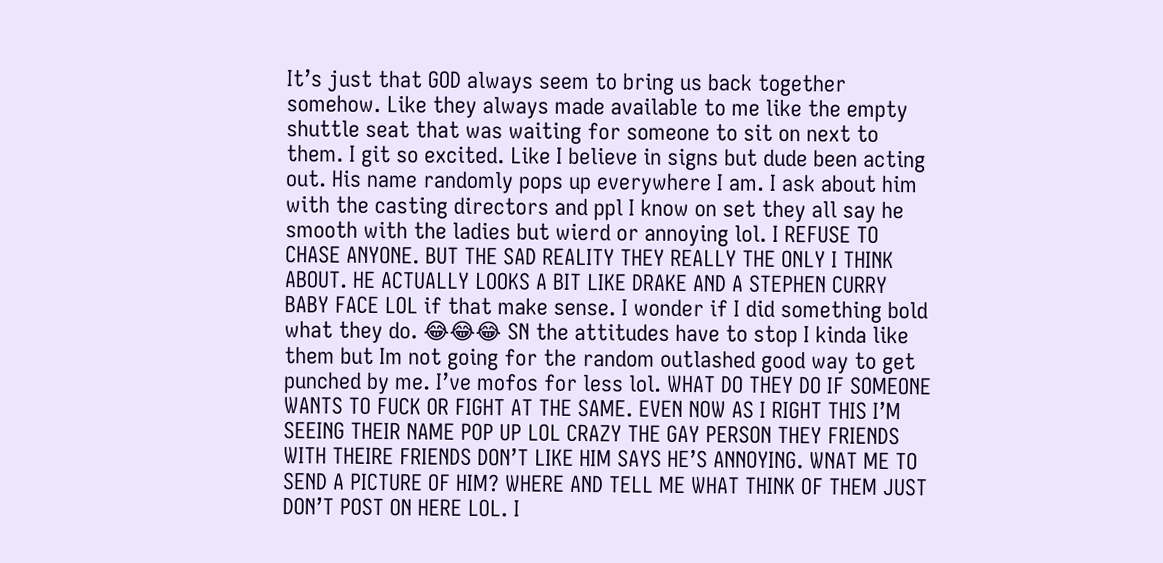It’s just that GOD always seem to bring us back together somehow. Like they always made available to me like the empty shuttle seat that was waiting for someone to sit on next to them. I git so excited. Like I believe in signs but dude been acting out. His name randomly pops up everywhere I am. I ask about him with the casting directors and ppl I know on set they all say he smooth with the ladies but wierd or annoying lol. I REFUSE TO CHASE ANYONE. BUT THE SAD REALITY THEY REALLY THE ONLY I THINK ABOUT. HE ACTUALLY LOOKS A BIT LIKE DRAKE AND A STEPHEN CURRY BABY FACE LOL if that make sense. I wonder if I did something bold what they do. 😂😂😂 SN the attitudes have to stop I kinda like them but Im not going for the random outlashed good way to get punched by me. I’ve mofos for less lol. WHAT DO THEY DO IF SOMEONE WANTS TO FUCK OR FIGHT AT THE SAME. EVEN NOW AS I RIGHT THIS I’M SEEING THEIR NAME POP UP LOL CRAZY THE GAY PERSON THEY FRIENDS WITH THEIRE FRIENDS DON’T LIKE HIM SAYS HE’S ANNOYING. WNAT ME TO SEND A PICTURE OF HIM? WHERE AND TELL ME WHAT THINK OF THEM JUST DON’T POST ON HERE LOL. I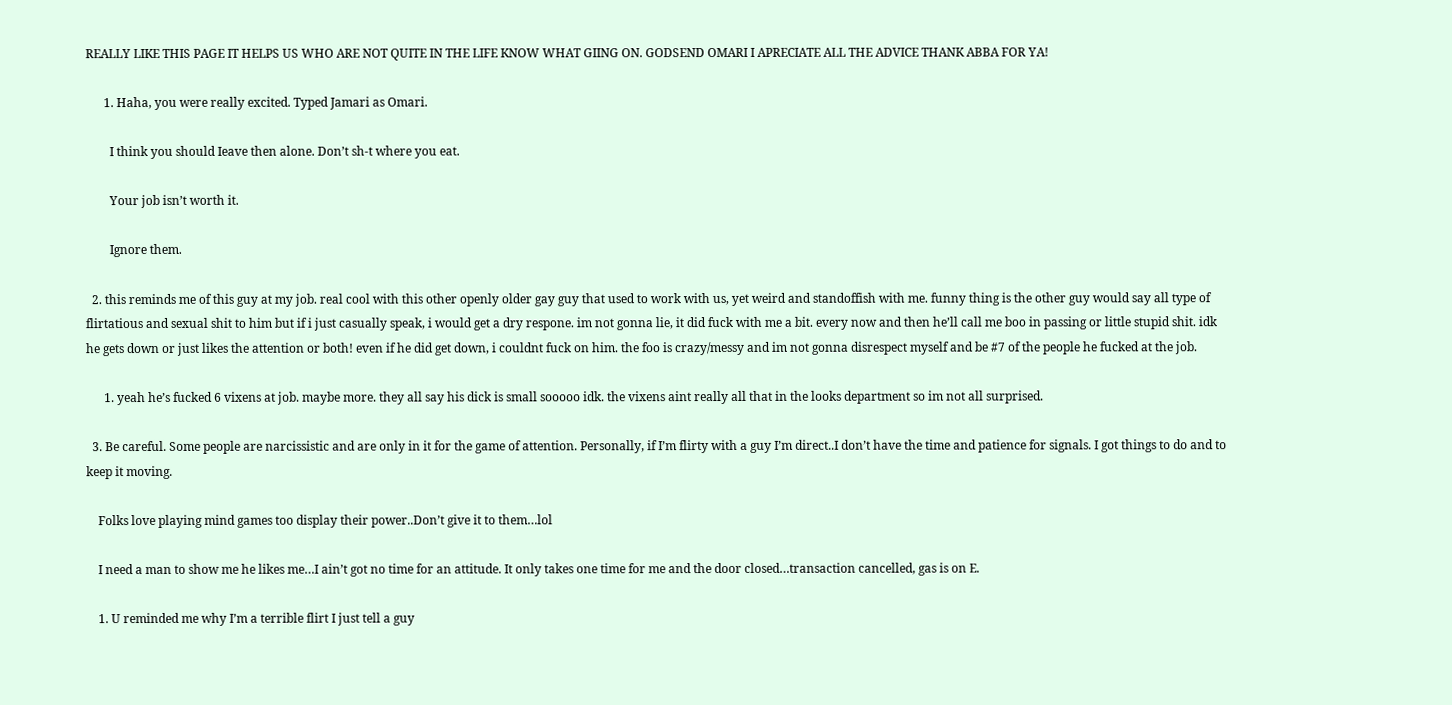REALLY LIKE THIS PAGE IT HELPS US WHO ARE NOT QUITE IN THE LIFE KNOW WHAT GIING ON. GODSEND OMARI I APRECIATE ALL THE ADVICE THANK ABBA FOR YA!

      1. Haha, you were really excited. Typed Jamari as Omari.

        I think you should Ieave then alone. Don’t sh-t where you eat.

        Your job isn’t worth it.

        Ignore them.

  2. this reminds me of this guy at my job. real cool with this other openly older gay guy that used to work with us, yet weird and standoffish with me. funny thing is the other guy would say all type of flirtatious and sexual shit to him but if i just casually speak, i would get a dry respone. im not gonna lie, it did fuck with me a bit. every now and then he’ll call me boo in passing or little stupid shit. idk he gets down or just likes the attention or both! even if he did get down, i couldnt fuck on him. the foo is crazy/messy and im not gonna disrespect myself and be #7 of the people he fucked at the job.

      1. yeah he’s fucked 6 vixens at job. maybe more. they all say his dick is small sooooo idk. the vixens aint really all that in the looks department so im not all surprised.

  3. Be careful. Some people are narcissistic and are only in it for the game of attention. Personally, if I’m flirty with a guy I’m direct..I don’t have the time and patience for signals. I got things to do and to keep it moving.

    Folks love playing mind games too display their power..Don’t give it to them…lol

    I need a man to show me he likes me…I ain’t got no time for an attitude. It only takes one time for me and the door closed…transaction cancelled, gas is on E.

    1. U reminded me why I’m a terrible flirt I just tell a guy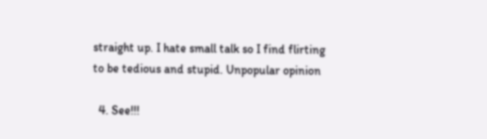straight up. I hate small talk so I find flirting to be tedious and stupid. Unpopular opinion

  4. See!!!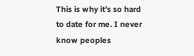This is why it’s so hard to date for me. I never know peoples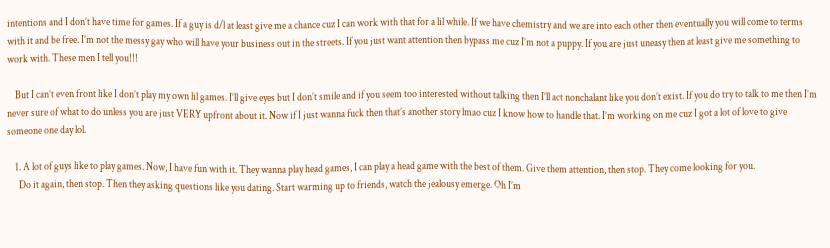intentions and I don’t have time for games. If a guy is d/l at least give me a chance cuz I can work with that for a lil while. If we have chemistry and we are into each other then eventually you will come to terms with it and be free. I’m not the messy gay who will have your business out in the streets. If you just want attention then bypass me cuz I’m not a puppy. If you are just uneasy then at least give me something to work with. These men I tell you!!!

    But I can’t even front like I don’t play my own lil games. I’ll give eyes but I don’t smile and if you seem too interested without talking then I’ll act nonchalant like you don’t exist. If you do try to talk to me then I’m never sure of what to do unless you are just VERY upfront about it. Now if I just wanna fuck then that’s another story lmao cuz I know how to handle that. I’m working on me cuz I got a lot of love to give someone one day lol.

    1. A lot of guys like to play games. Now, I have fun with it. They wanna play head games, I can play a head game with the best of them. Give them attention, then stop. They come looking for you.
      Do it again, then stop. Then they asking questions like you dating. Start warming up to friends, watch the jealousy emerge. Oh I’m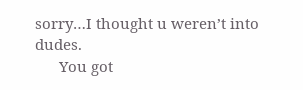sorry…I thought u weren’t into dudes.
      You got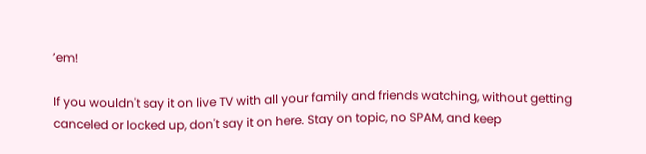’em!

If you wouldn't say it on live TV with all your family and friends watching, without getting canceled or locked up, don't say it on here. Stay on topic, no SPAM, and keep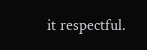it respectful.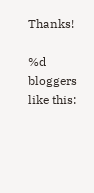Thanks!

%d bloggers like this: